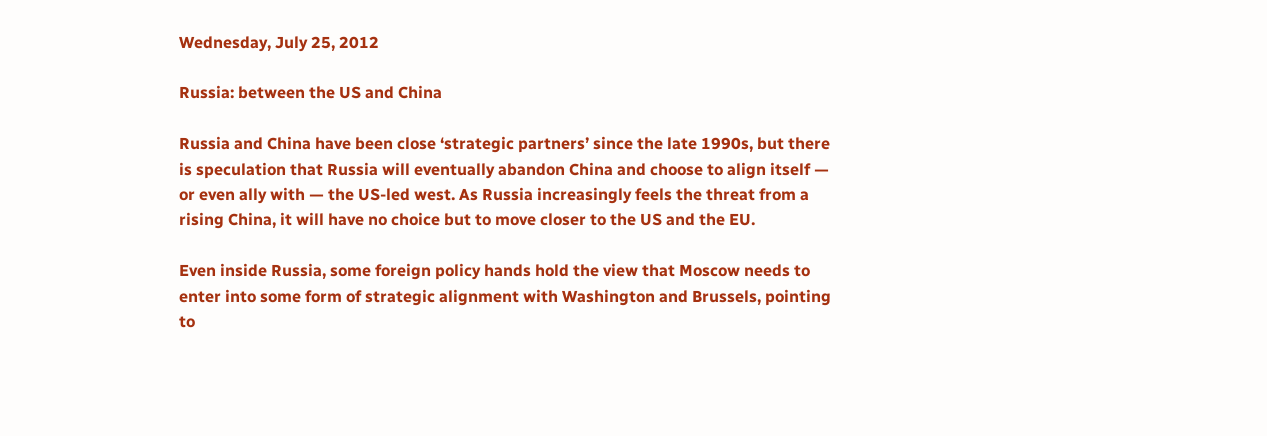Wednesday, July 25, 2012

Russia: between the US and China

Russia and China have been close ‘strategic partners’ since the late 1990s, but there is speculation that Russia will eventually abandon China and choose to align itself — or even ally with — the US-led west. As Russia increasingly feels the threat from a rising China, it will have no choice but to move closer to the US and the EU.

Even inside Russia, some foreign policy hands hold the view that Moscow needs to enter into some form of strategic alignment with Washington and Brussels, pointing to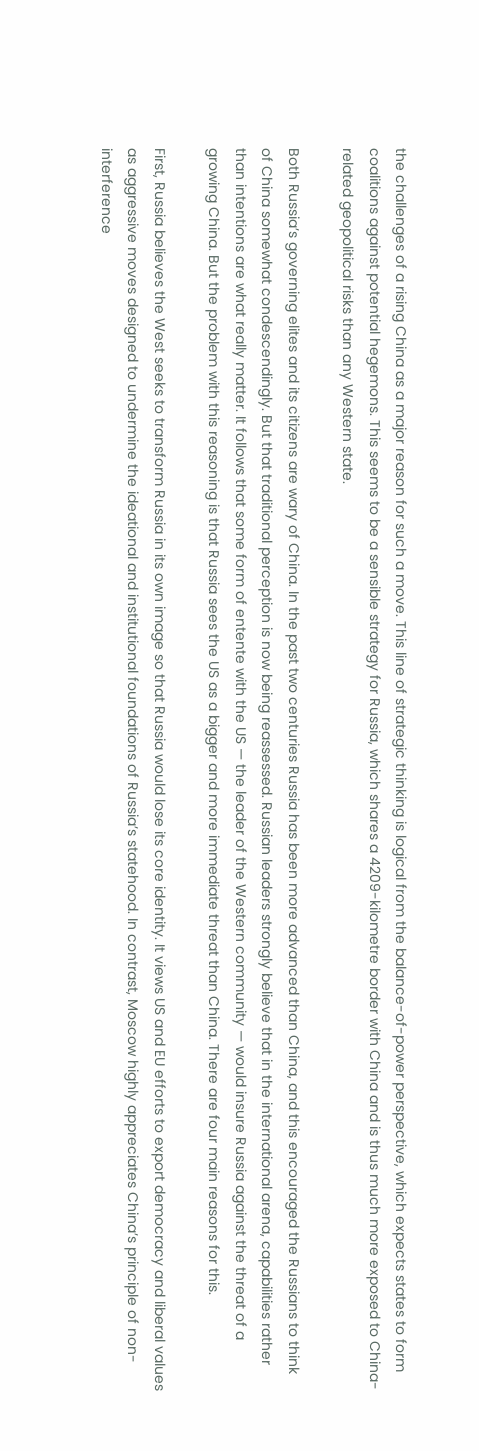the challenges of a rising China as a major reason for such a move. This line of strategic thinking is logical from the balance-of-power perspective, which expects states to form coalitions against potential hegemons. This seems to be a sensible strategy for Russia, which shares a 4209-kilometre border with China and is thus much more exposed to China-related geopolitical risks than any Western state.

Both Russia’s governing elites and its citizens are wary of China. In the past two centuries Russia has been more advanced than China, and this encouraged the Russians to think of China somewhat condescendingly. But that traditional perception is now being reassessed. Russian leaders strongly believe that in the international arena, capabilities rather than intentions are what really matter. It follows that some form of entente with the US — the leader of the Western community — would insure Russia against the threat of a growing China. But the problem with this reasoning is that Russia sees the US as a bigger and more immediate threat than China. There are four main reasons for this.

First, Russia believes the West seeks to transform Russia in its own image so that Russia would lose its core identity. It views US and EU efforts to export democracy and liberal values as aggressive moves designed to undermine the ideational and institutional foundations of Russia’s statehood. In contrast, Moscow highly appreciates China’s principle of non-interference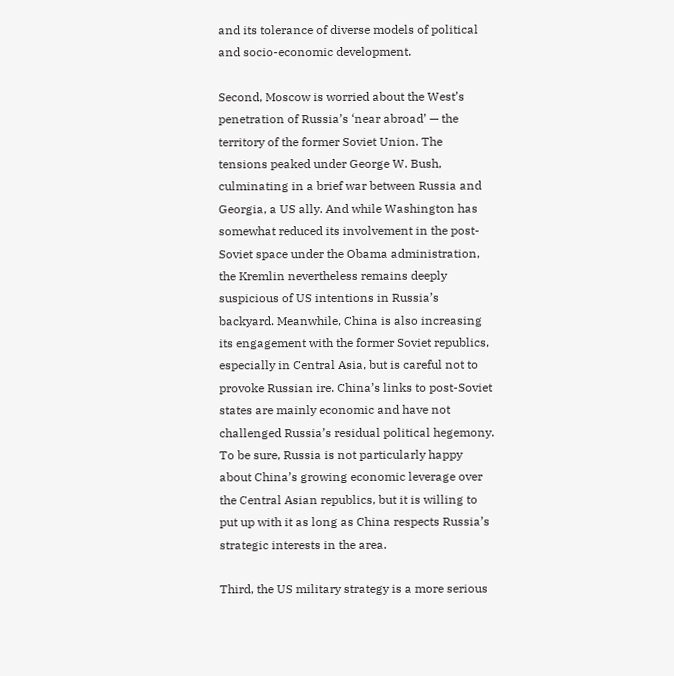and its tolerance of diverse models of political and socio-economic development.

Second, Moscow is worried about the West’s penetration of Russia’s ‘near abroad’ — the territory of the former Soviet Union. The tensions peaked under George W. Bush, culminating in a brief war between Russia and Georgia, a US ally. And while Washington has somewhat reduced its involvement in the post-Soviet space under the Obama administration, the Kremlin nevertheless remains deeply suspicious of US intentions in Russia’s backyard. Meanwhile, China is also increasing its engagement with the former Soviet republics, especially in Central Asia, but is careful not to provoke Russian ire. China’s links to post-Soviet states are mainly economic and have not challenged Russia’s residual political hegemony. To be sure, Russia is not particularly happy about China’s growing economic leverage over the Central Asian republics, but it is willing to put up with it as long as China respects Russia’s strategic interests in the area.

Third, the US military strategy is a more serious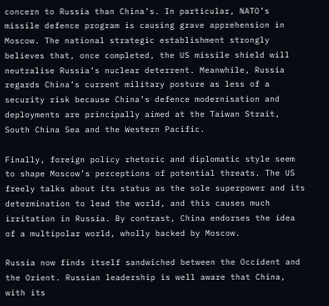concern to Russia than China’s. In particular, NATO’s missile defence program is causing grave apprehension in Moscow. The national strategic establishment strongly believes that, once completed, the US missile shield will neutralise Russia’s nuclear deterrent. Meanwhile, Russia regards China’s current military posture as less of a security risk because China’s defence modernisation and deployments are principally aimed at the Taiwan Strait, South China Sea and the Western Pacific.

Finally, foreign policy rhetoric and diplomatic style seem to shape Moscow’s perceptions of potential threats. The US freely talks about its status as the sole superpower and its determination to lead the world, and this causes much irritation in Russia. By contrast, China endorses the idea of a multipolar world, wholly backed by Moscow.

Russia now finds itself sandwiched between the Occident and the Orient. Russian leadership is well aware that China, with its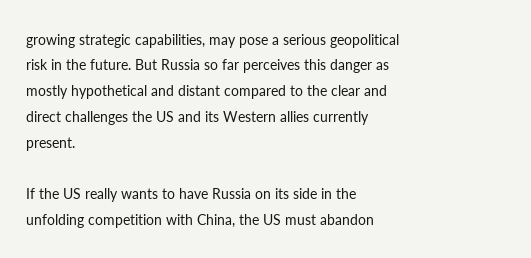growing strategic capabilities, may pose a serious geopolitical risk in the future. But Russia so far perceives this danger as mostly hypothetical and distant compared to the clear and direct challenges the US and its Western allies currently present.

If the US really wants to have Russia on its side in the unfolding competition with China, the US must abandon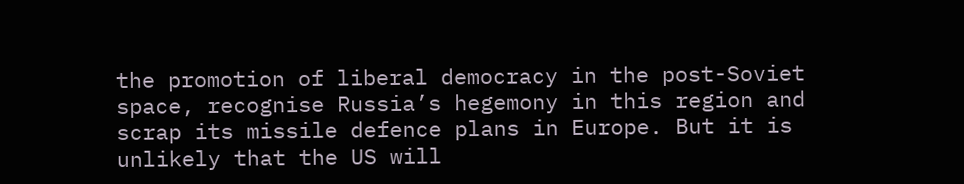the promotion of liberal democracy in the post-Soviet space, recognise Russia’s hegemony in this region and scrap its missile defence plans in Europe. But it is unlikely that the US will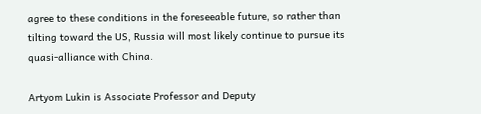agree to these conditions in the foreseeable future, so rather than tilting toward the US, Russia will most likely continue to pursue its quasi-alliance with China.

Artyom Lukin is Associate Professor and Deputy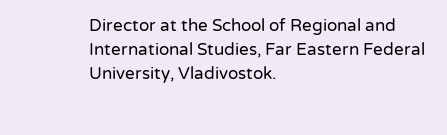Director at the School of Regional and International Studies, Far Eastern Federal University, Vladivostok.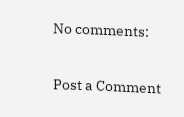No comments:

Post a Comment